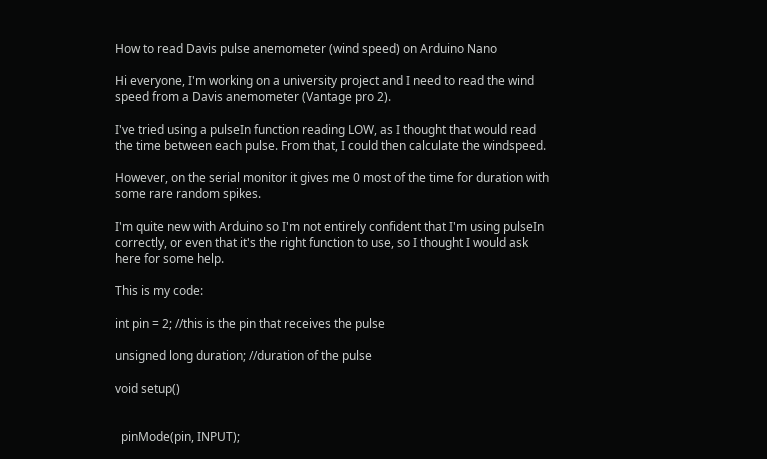How to read Davis pulse anemometer (wind speed) on Arduino Nano

Hi everyone, I'm working on a university project and I need to read the wind speed from a Davis anemometer (Vantage pro 2).

I've tried using a pulseIn function reading LOW, as I thought that would read the time between each pulse. From that, I could then calculate the windspeed.

However, on the serial monitor it gives me 0 most of the time for duration with some rare random spikes.

I'm quite new with Arduino so I'm not entirely confident that I'm using pulseIn correctly, or even that it's the right function to use, so I thought I would ask here for some help.

This is my code:

int pin = 2; //this is the pin that receives the pulse

unsigned long duration; //duration of the pulse

void setup()


  pinMode(pin, INPUT);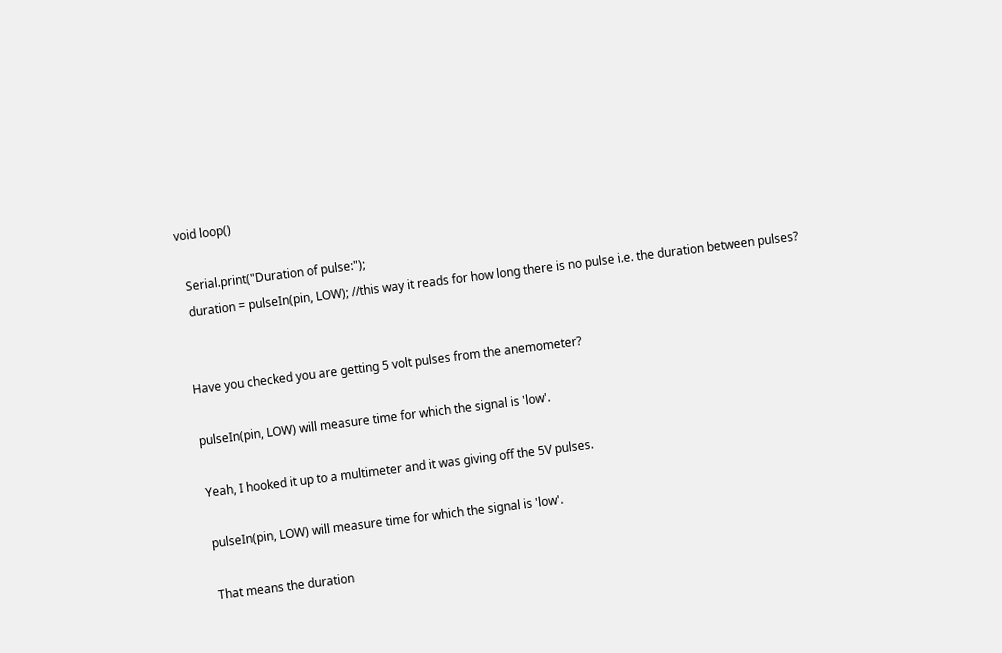void loop()

  Serial.print("Duration of pulse:");
  duration = pulseIn(pin, LOW); //this way it reads for how long there is no pulse i.e. the duration between pulses?


Have you checked you are getting 5 volt pulses from the anemometer?

pulseIn(pin, LOW) will measure time for which the signal is 'low'.

Yeah, I hooked it up to a multimeter and it was giving off the 5V pulses.

pulseIn(pin, LOW) will measure time for which the signal is 'low'.

That means the duration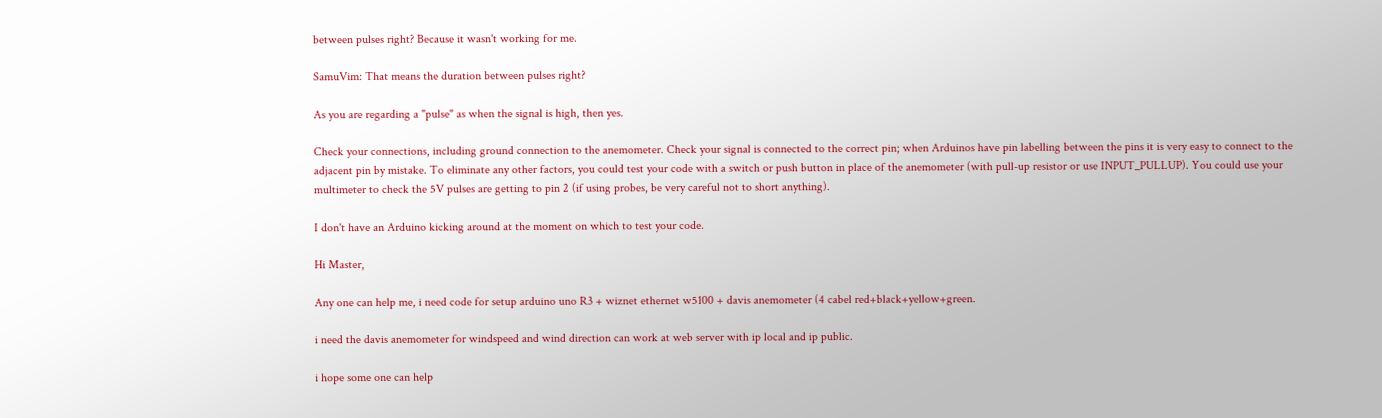between pulses right? Because it wasn't working for me.

SamuVim: That means the duration between pulses right?

As you are regarding a "pulse" as when the signal is high, then yes.

Check your connections, including ground connection to the anemometer. Check your signal is connected to the correct pin; when Arduinos have pin labelling between the pins it is very easy to connect to the adjacent pin by mistake. To eliminate any other factors, you could test your code with a switch or push button in place of the anemometer (with pull-up resistor or use INPUT_PULLUP). You could use your multimeter to check the 5V pulses are getting to pin 2 (if using probes, be very careful not to short anything).

I don't have an Arduino kicking around at the moment on which to test your code.

Hi Master,

Any one can help me, i need code for setup arduino uno R3 + wiznet ethernet w5100 + davis anemometer (4 cabel red+black+yellow+green.

i need the davis anemometer for windspeed and wind direction can work at web server with ip local and ip public.

i hope some one can help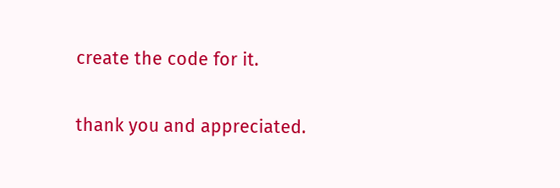create the code for it.

thank you and appreciated.